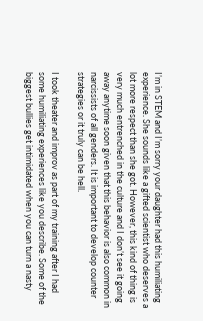I’m in STEM and I’m sorry your daughter had this humiliating experience. She sounds like a gifted scientist who deserves a lot more respect than she got. However, this kind of thing is very much entrenched in the culture and I don’t see it going away anytime soon given that this behavior is also common in narcissists of all genders. It is important to develop counter strategies or it truly can be hell.

I took theater and improv as part of my training after I had some humiliating experiences like you describe. Some of the biggest bullies get intimidated when you can turn a nasty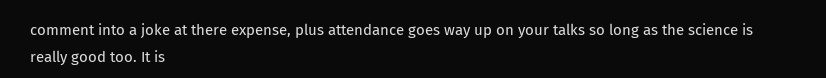comment into a joke at there expense, plus attendance goes way up on your talks so long as the science is really good too. It is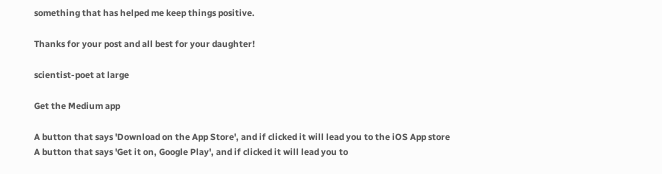something that has helped me keep things positive.

Thanks for your post and all best for your daughter!

scientist-poet at large

Get the Medium app

A button that says 'Download on the App Store', and if clicked it will lead you to the iOS App store
A button that says 'Get it on, Google Play', and if clicked it will lead you to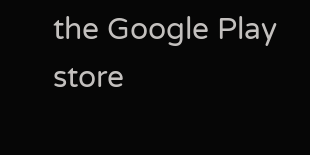the Google Play store